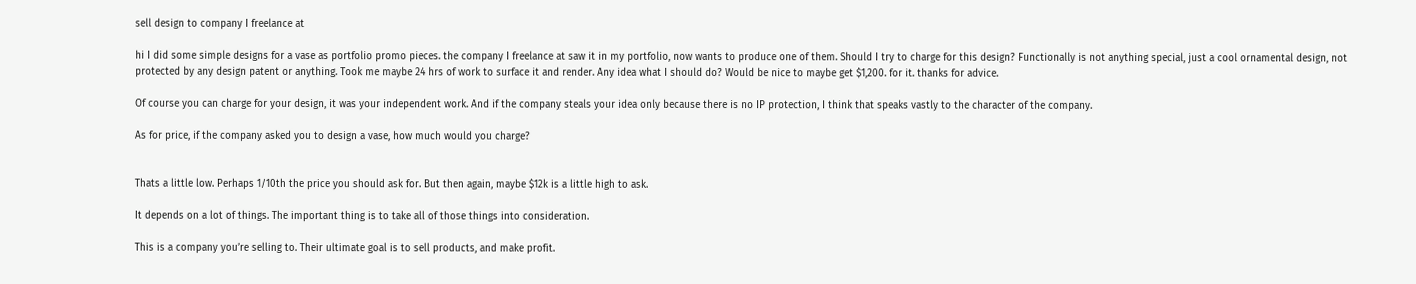sell design to company I freelance at

hi I did some simple designs for a vase as portfolio promo pieces. the company I freelance at saw it in my portfolio, now wants to produce one of them. Should I try to charge for this design? Functionally is not anything special, just a cool ornamental design, not protected by any design patent or anything. Took me maybe 24 hrs of work to surface it and render. Any idea what I should do? Would be nice to maybe get $1,200. for it. thanks for advice.

Of course you can charge for your design, it was your independent work. And if the company steals your idea only because there is no IP protection, I think that speaks vastly to the character of the company.

As for price, if the company asked you to design a vase, how much would you charge?


Thats a little low. Perhaps 1/10th the price you should ask for. But then again, maybe $12k is a little high to ask.

It depends on a lot of things. The important thing is to take all of those things into consideration.

This is a company you’re selling to. Their ultimate goal is to sell products, and make profit.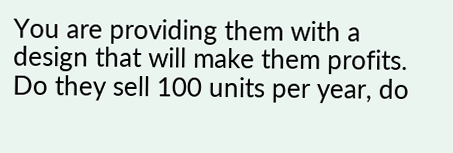You are providing them with a design that will make them profits. Do they sell 100 units per year, do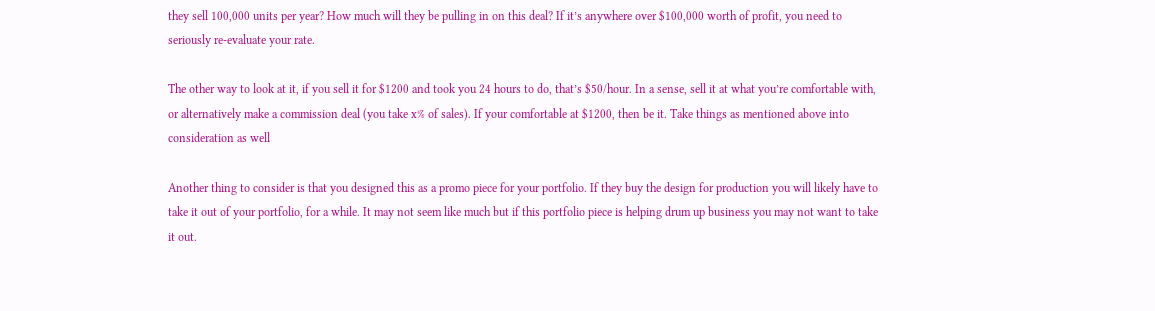they sell 100,000 units per year? How much will they be pulling in on this deal? If it’s anywhere over $100,000 worth of profit, you need to seriously re-evaluate your rate.

The other way to look at it, if you sell it for $1200 and took you 24 hours to do, that’s $50/hour. In a sense, sell it at what you’re comfortable with, or alternatively make a commission deal (you take x% of sales). If your comfortable at $1200, then be it. Take things as mentioned above into consideration as well

Another thing to consider is that you designed this as a promo piece for your portfolio. If they buy the design for production you will likely have to take it out of your portfolio, for a while. It may not seem like much but if this portfolio piece is helping drum up business you may not want to take it out.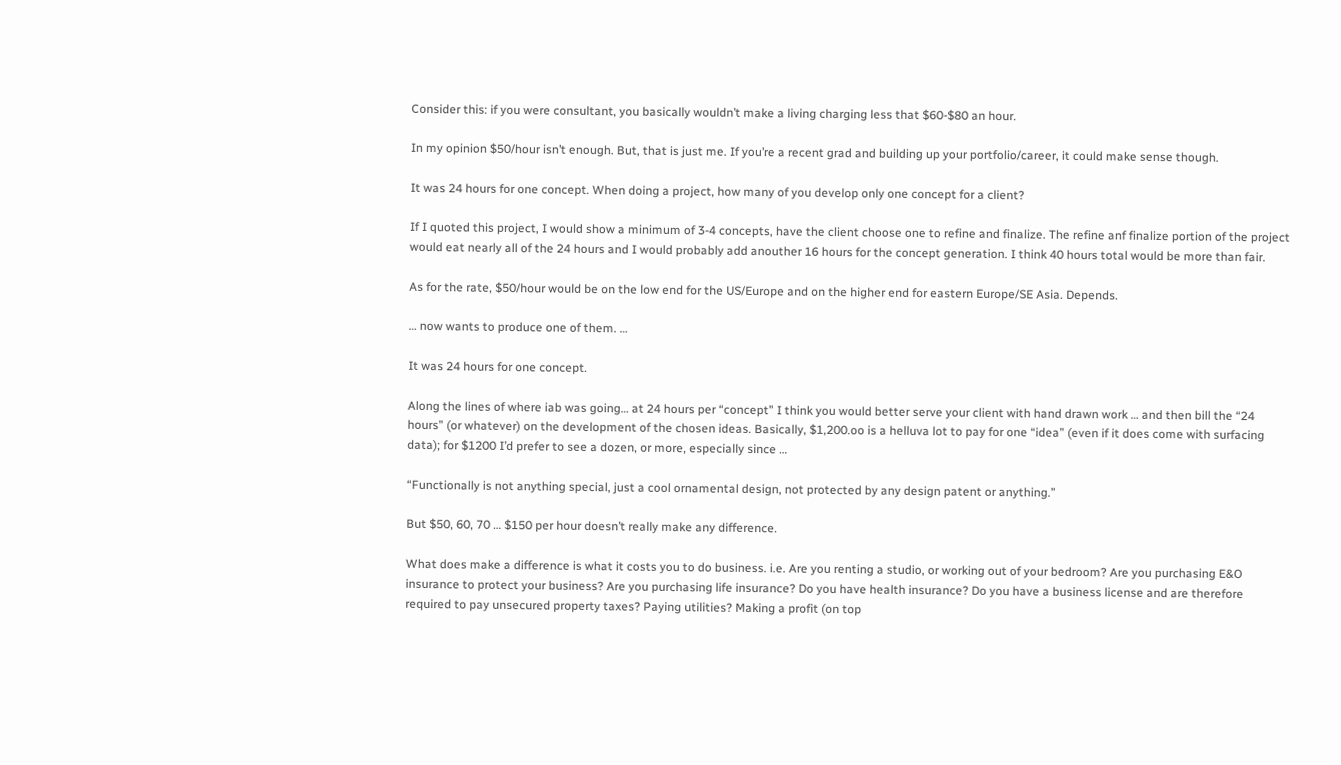Consider this: if you were consultant, you basically wouldn’t make a living charging less that $60-$80 an hour.

In my opinion $50/hour isn’t enough. But, that is just me. If you’re a recent grad and building up your portfolio/career, it could make sense though.

It was 24 hours for one concept. When doing a project, how many of you develop only one concept for a client?

If I quoted this project, I would show a minimum of 3-4 concepts, have the client choose one to refine and finalize. The refine anf finalize portion of the project would eat nearly all of the 24 hours and I would probably add anouther 16 hours for the concept generation. I think 40 hours total would be more than fair.

As for the rate, $50/hour would be on the low end for the US/Europe and on the higher end for eastern Europe/SE Asia. Depends.

… now wants to produce one of them. …

It was 24 hours for one concept.

Along the lines of where iab was going… at 24 hours per “concept” I think you would better serve your client with hand drawn work … and then bill the “24 hours” (or whatever) on the development of the chosen ideas. Basically, $1,200.oo is a helluva lot to pay for one “idea” (even if it does come with surfacing data); for $1200 I’d prefer to see a dozen, or more, especially since …

“Functionally is not anything special, just a cool ornamental design, not protected by any design patent or anything.”

But $50, 60, 70 … $150 per hour doesn’t really make any difference.

What does make a difference is what it costs you to do business. i.e. Are you renting a studio, or working out of your bedroom? Are you purchasing E&O insurance to protect your business? Are you purchasing life insurance? Do you have health insurance? Do you have a business license and are therefore required to pay unsecured property taxes? Paying utilities? Making a profit (on top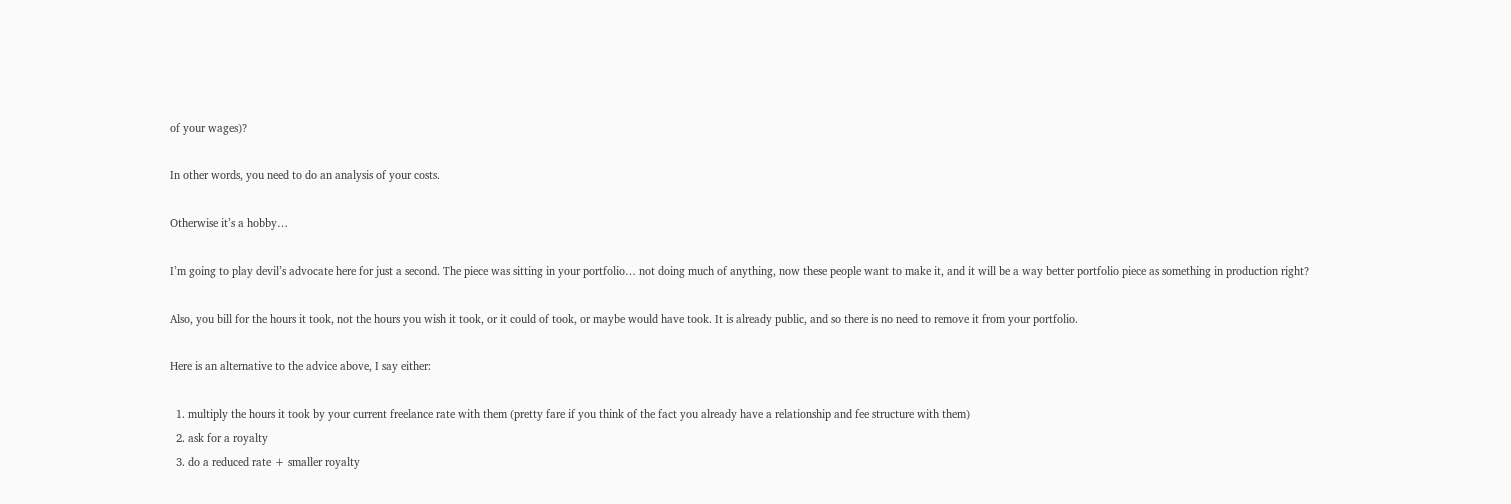of your wages)?

In other words, you need to do an analysis of your costs.

Otherwise it’s a hobby…

I’m going to play devil’s advocate here for just a second. The piece was sitting in your portfolio… not doing much of anything, now these people want to make it, and it will be a way better portfolio piece as something in production right?

Also, you bill for the hours it took, not the hours you wish it took, or it could of took, or maybe would have took. It is already public, and so there is no need to remove it from your portfolio.

Here is an alternative to the advice above, I say either:

  1. multiply the hours it took by your current freelance rate with them (pretty fare if you think of the fact you already have a relationship and fee structure with them)
  2. ask for a royalty
  3. do a reduced rate + smaller royalty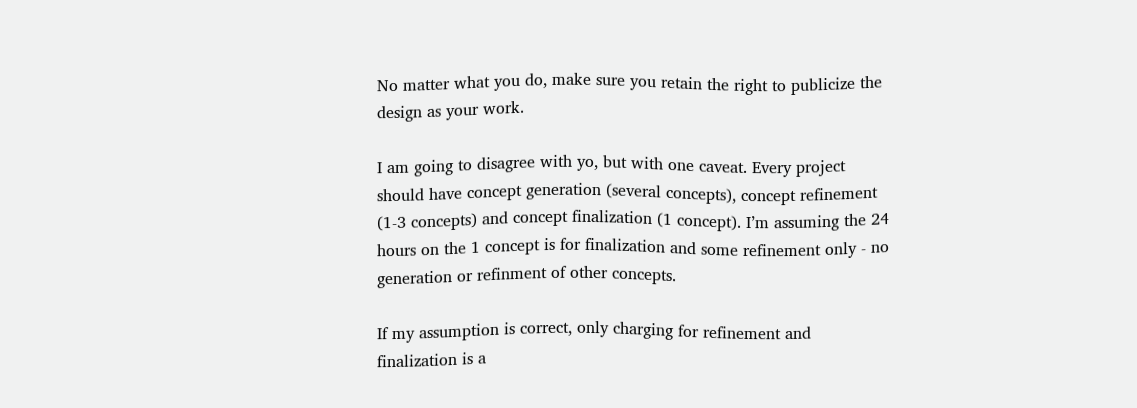No matter what you do, make sure you retain the right to publicize the design as your work.

I am going to disagree with yo, but with one caveat. Every project should have concept generation (several concepts), concept refinement (1-3 concepts) and concept finalization (1 concept). I’m assuming the 24 hours on the 1 concept is for finalization and some refinement only - no generation or refinment of other concepts.

If my assumption is correct, only charging for refinement and finalization is a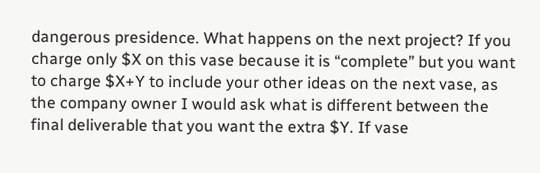dangerous presidence. What happens on the next project? If you charge only $X on this vase because it is “complete” but you want to charge $X+Y to include your other ideas on the next vase, as the company owner I would ask what is different between the final deliverable that you want the extra $Y. If vase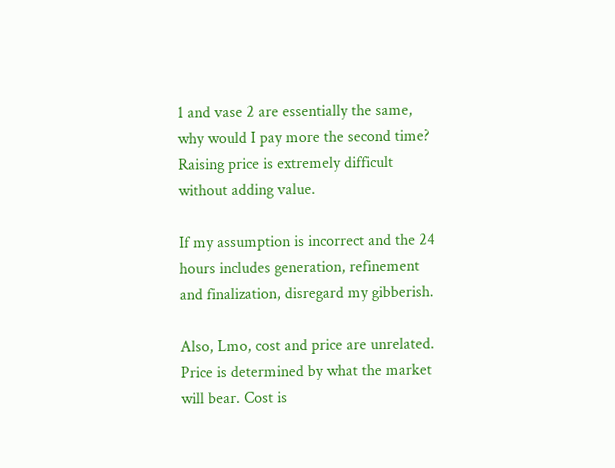1 and vase 2 are essentially the same, why would I pay more the second time? Raising price is extremely difficult without adding value.

If my assumption is incorrect and the 24 hours includes generation, refinement and finalization, disregard my gibberish.

Also, Lmo, cost and price are unrelated. Price is determined by what the market will bear. Cost is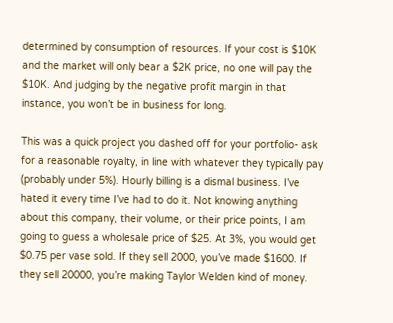determined by consumption of resources. If your cost is $10K and the market will only bear a $2K price, no one will pay the $10K. And judging by the negative profit margin in that instance, you won’t be in business for long.

This was a quick project you dashed off for your portfolio- ask for a reasonable royalty, in line with whatever they typically pay (probably under 5%). Hourly billing is a dismal business. I’ve hated it every time I’ve had to do it. Not knowing anything about this company, their volume, or their price points, I am going to guess a wholesale price of $25. At 3%, you would get $0.75 per vase sold. If they sell 2000, you’ve made $1600. If they sell 20000, you’re making Taylor Welden kind of money.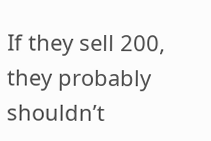If they sell 200, they probably shouldn’t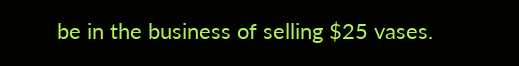be in the business of selling $25 vases.